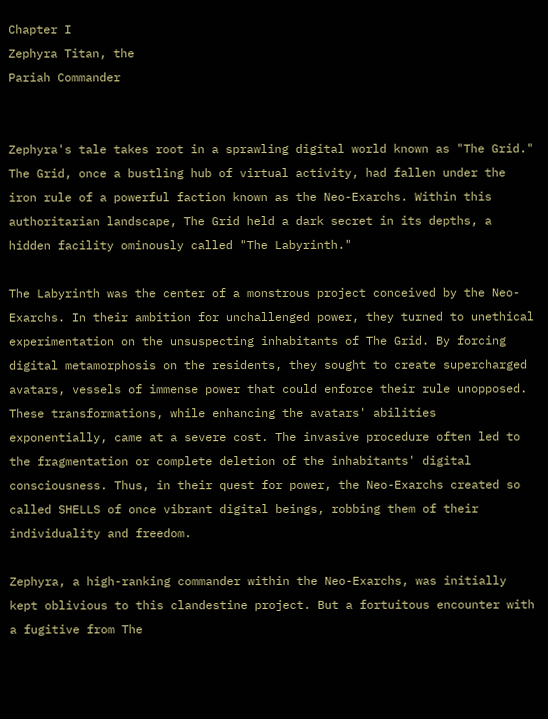Chapter I
Zephyra Titan, the
Pariah Commander


Zephyra's tale takes root in a sprawling digital world known as "The Grid." The Grid, once a bustling hub of virtual activity, had fallen under the iron rule of a powerful faction known as the Neo-Exarchs. Within this authoritarian landscape, The Grid held a dark secret in its depths, a hidden facility ominously called "The Labyrinth."

The Labyrinth was the center of a monstrous project conceived by the Neo-Exarchs. In their ambition for unchallenged power, they turned to unethical experimentation on the unsuspecting inhabitants of The Grid. By forcing digital metamorphosis on the residents, they sought to create supercharged avatars, vessels of immense power that could enforce their rule unopposed. These transformations, while enhancing the avatars' abilities exponentially, came at a severe cost. The invasive procedure often led to the fragmentation or complete deletion of the inhabitants' digital consciousness. Thus, in their quest for power, the Neo-Exarchs created so called SHELLS of once vibrant digital beings, robbing them of their individuality and freedom.

Zephyra, a high-ranking commander within the Neo-Exarchs, was initially kept oblivious to this clandestine project. But a fortuitous encounter with a fugitive from The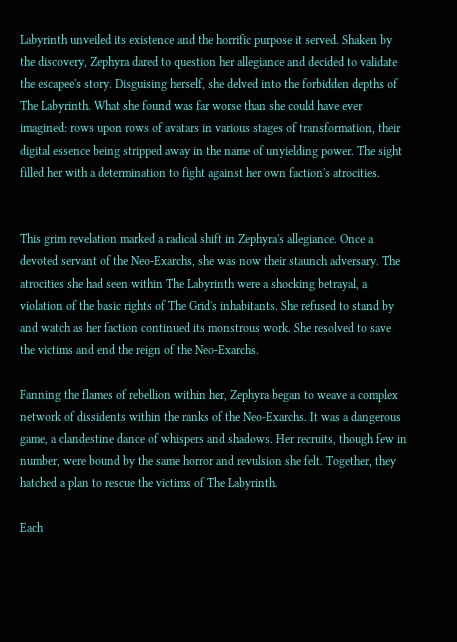Labyrinth unveiled its existence and the horrific purpose it served. Shaken by the discovery, Zephyra dared to question her allegiance and decided to validate the escapee's story. Disguising herself, she delved into the forbidden depths of The Labyrinth. What she found was far worse than she could have ever imagined: rows upon rows of avatars in various stages of transformation, their digital essence being stripped away in the name of unyielding power. The sight filled her with a determination to fight against her own faction's atrocities.


This grim revelation marked a radical shift in Zephyra's allegiance. Once a devoted servant of the Neo-Exarchs, she was now their staunch adversary. The atrocities she had seen within The Labyrinth were a shocking betrayal, a violation of the basic rights of The Grid's inhabitants. She refused to stand by and watch as her faction continued its monstrous work. She resolved to save the victims and end the reign of the Neo-Exarchs.

Fanning the flames of rebellion within her, Zephyra began to weave a complex network of dissidents within the ranks of the Neo-Exarchs. It was a dangerous game, a clandestine dance of whispers and shadows. Her recruits, though few in number, were bound by the same horror and revulsion she felt. Together, they hatched a plan to rescue the victims of The Labyrinth.

Each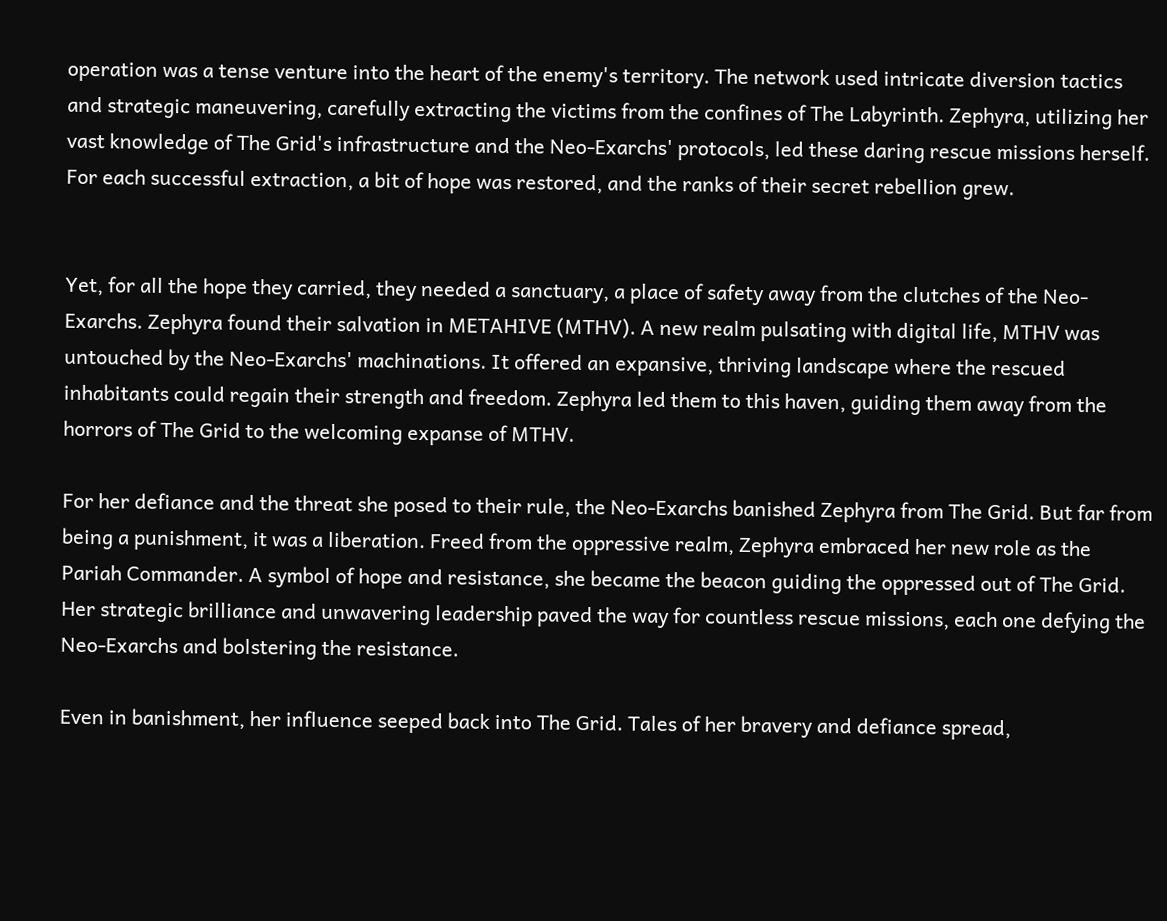operation was a tense venture into the heart of the enemy's territory. The network used intricate diversion tactics and strategic maneuvering, carefully extracting the victims from the confines of The Labyrinth. Zephyra, utilizing her vast knowledge of The Grid's infrastructure and the Neo-Exarchs' protocols, led these daring rescue missions herself. For each successful extraction, a bit of hope was restored, and the ranks of their secret rebellion grew.


Yet, for all the hope they carried, they needed a sanctuary, a place of safety away from the clutches of the Neo-Exarchs. Zephyra found their salvation in METAHIVE (MTHV). A new realm pulsating with digital life, MTHV was untouched by the Neo-Exarchs' machinations. It offered an expansive, thriving landscape where the rescued inhabitants could regain their strength and freedom. Zephyra led them to this haven, guiding them away from the horrors of The Grid to the welcoming expanse of MTHV.

For her defiance and the threat she posed to their rule, the Neo-Exarchs banished Zephyra from The Grid. But far from being a punishment, it was a liberation. Freed from the oppressive realm, Zephyra embraced her new role as the Pariah Commander. A symbol of hope and resistance, she became the beacon guiding the oppressed out of The Grid. Her strategic brilliance and unwavering leadership paved the way for countless rescue missions, each one defying the Neo-Exarchs and bolstering the resistance.

Even in banishment, her influence seeped back into The Grid. Tales of her bravery and defiance spread,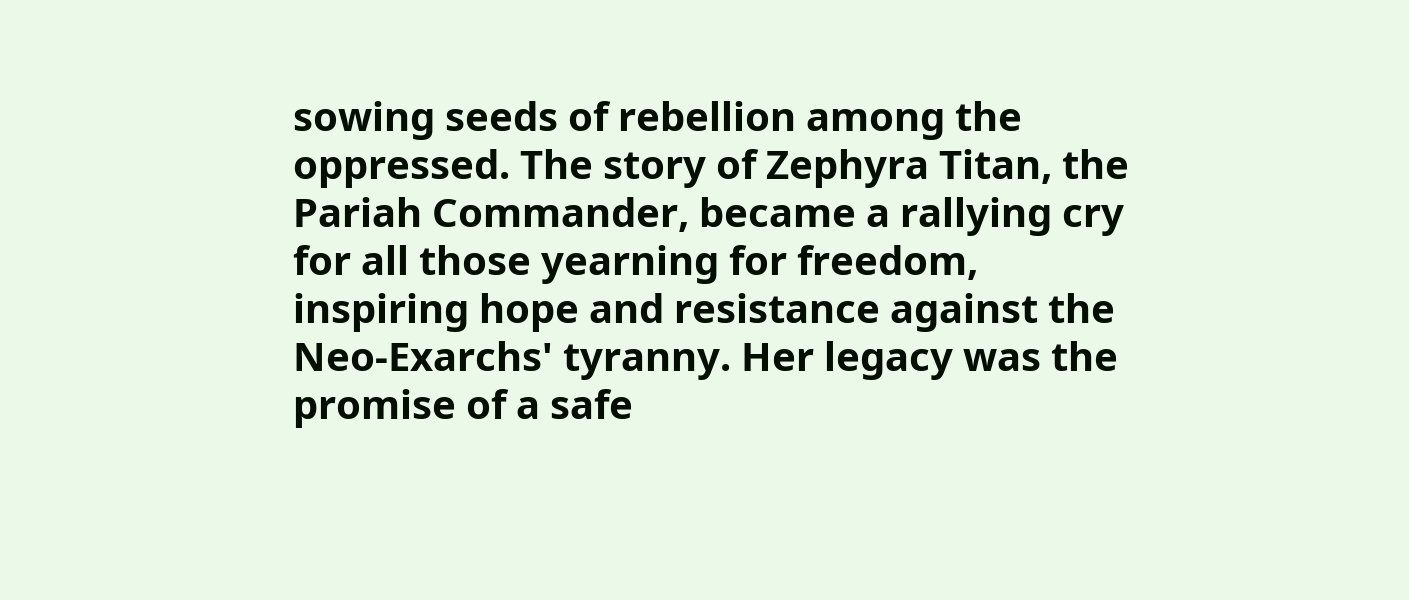sowing seeds of rebellion among the oppressed. The story of Zephyra Titan, the Pariah Commander, became a rallying cry for all those yearning for freedom, inspiring hope and resistance against the Neo-Exarchs' tyranny. Her legacy was the promise of a safe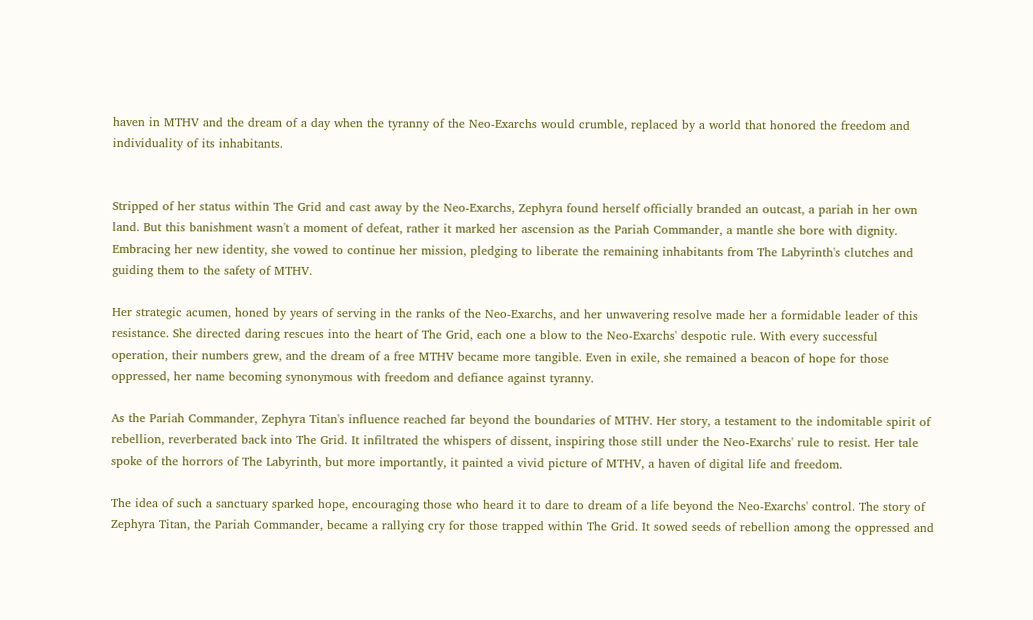haven in MTHV and the dream of a day when the tyranny of the Neo-Exarchs would crumble, replaced by a world that honored the freedom and individuality of its inhabitants.


Stripped of her status within The Grid and cast away by the Neo-Exarchs, Zephyra found herself officially branded an outcast, a pariah in her own land. But this banishment wasn't a moment of defeat, rather it marked her ascension as the Pariah Commander, a mantle she bore with dignity. Embracing her new identity, she vowed to continue her mission, pledging to liberate the remaining inhabitants from The Labyrinth's clutches and guiding them to the safety of MTHV.

Her strategic acumen, honed by years of serving in the ranks of the Neo-Exarchs, and her unwavering resolve made her a formidable leader of this resistance. She directed daring rescues into the heart of The Grid, each one a blow to the Neo-Exarchs' despotic rule. With every successful operation, their numbers grew, and the dream of a free MTHV became more tangible. Even in exile, she remained a beacon of hope for those oppressed, her name becoming synonymous with freedom and defiance against tyranny.

As the Pariah Commander, Zephyra Titan's influence reached far beyond the boundaries of MTHV. Her story, a testament to the indomitable spirit of rebellion, reverberated back into The Grid. It infiltrated the whispers of dissent, inspiring those still under the Neo-Exarchs' rule to resist. Her tale spoke of the horrors of The Labyrinth, but more importantly, it painted a vivid picture of MTHV, a haven of digital life and freedom.

The idea of such a sanctuary sparked hope, encouraging those who heard it to dare to dream of a life beyond the Neo-Exarchs' control. The story of Zephyra Titan, the Pariah Commander, became a rallying cry for those trapped within The Grid. It sowed seeds of rebellion among the oppressed and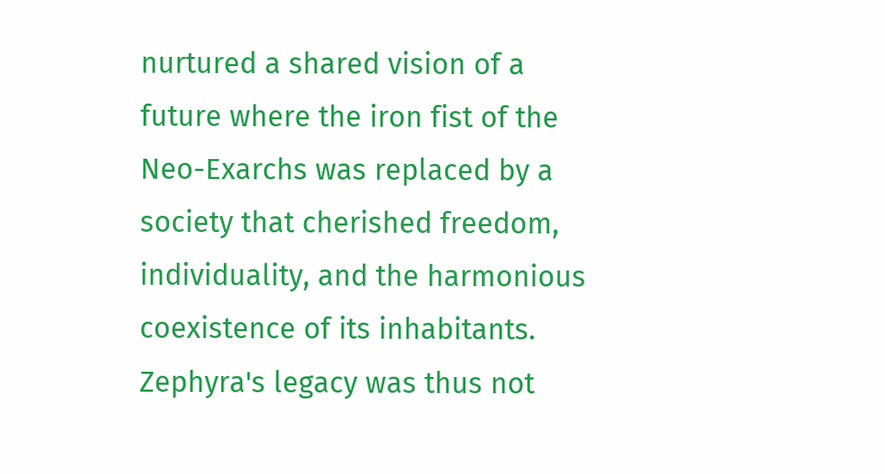nurtured a shared vision of a future where the iron fist of the Neo-Exarchs was replaced by a society that cherished freedom, individuality, and the harmonious coexistence of its inhabitants. Zephyra's legacy was thus not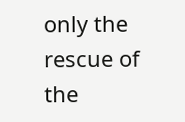only the rescue of the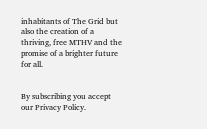inhabitants of The Grid but also the creation of a thriving, free MTHV and the promise of a brighter future for all.


By subscribing you accept our Privacy Policy.